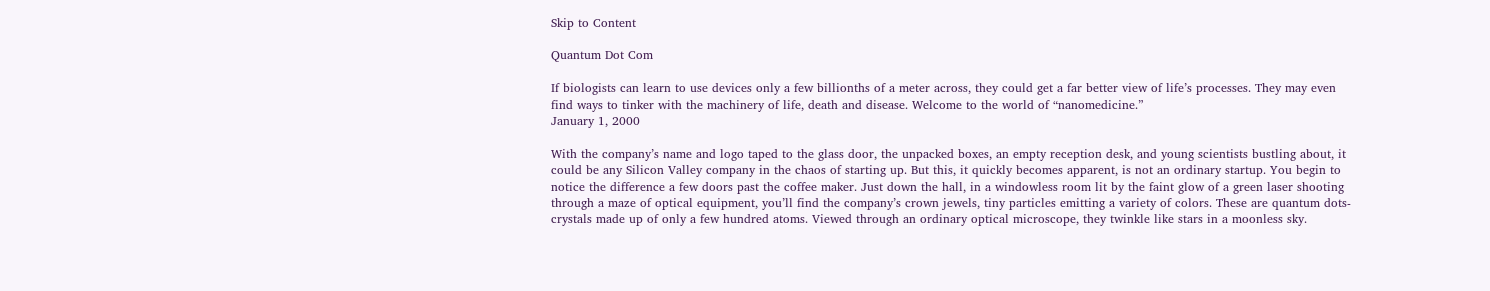Skip to Content

Quantum Dot Com

If biologists can learn to use devices only a few billionths of a meter across, they could get a far better view of life’s processes. They may even find ways to tinker with the machinery of life, death and disease. Welcome to the world of “nanomedicine.”
January 1, 2000

With the company’s name and logo taped to the glass door, the unpacked boxes, an empty reception desk, and young scientists bustling about, it could be any Silicon Valley company in the chaos of starting up. But this, it quickly becomes apparent, is not an ordinary startup. You begin to notice the difference a few doors past the coffee maker. Just down the hall, in a windowless room lit by the faint glow of a green laser shooting through a maze of optical equipment, you’ll find the company’s crown jewels, tiny particles emitting a variety of colors. These are quantum dots-crystals made up of only a few hundred atoms. Viewed through an ordinary optical microscope, they twinkle like stars in a moonless sky.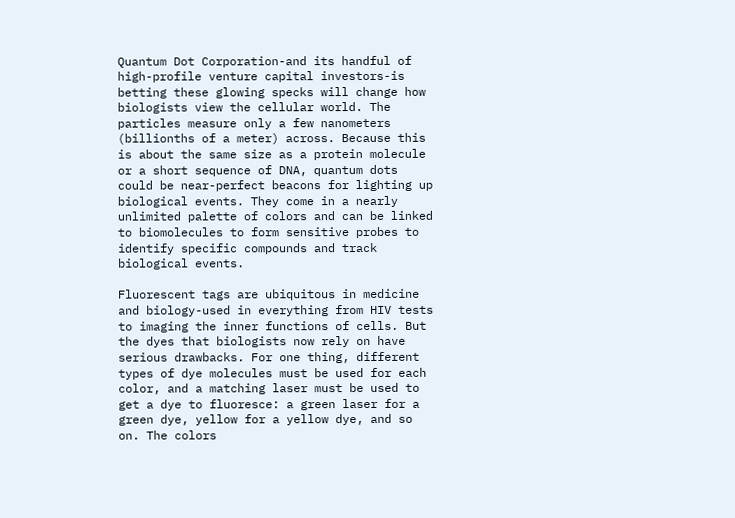Quantum Dot Corporation-and its handful of high-profile venture capital investors-is betting these glowing specks will change how biologists view the cellular world. The particles measure only a few nanometers (billionths of a meter) across. Because this is about the same size as a protein molecule or a short sequence of DNA, quantum dots could be near-perfect beacons for lighting up biological events. They come in a nearly unlimited palette of colors and can be linked to biomolecules to form sensitive probes to identify specific compounds and track biological events.

Fluorescent tags are ubiquitous in medicine and biology-used in everything from HIV tests to imaging the inner functions of cells. But the dyes that biologists now rely on have serious drawbacks. For one thing, different types of dye molecules must be used for each color, and a matching laser must be used to get a dye to fluoresce: a green laser for a green dye, yellow for a yellow dye, and so on. The colors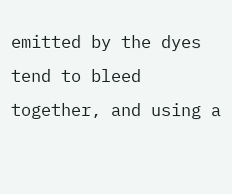emitted by the dyes tend to bleed together, and using a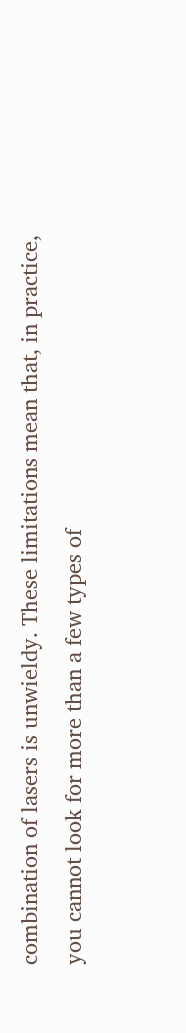combination of lasers is unwieldy. These limitations mean that, in practice, you cannot look for more than a few types of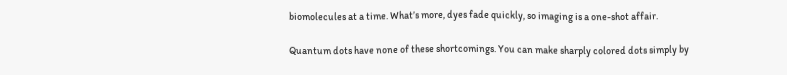biomolecules at a time. What’s more, dyes fade quickly, so imaging is a one-shot affair.

Quantum dots have none of these shortcomings. You can make sharply colored dots simply by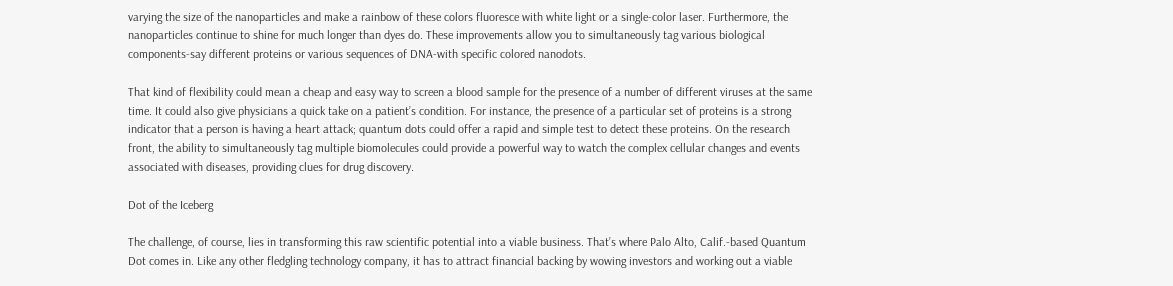varying the size of the nanoparticles and make a rainbow of these colors fluoresce with white light or a single-color laser. Furthermore, the nanoparticles continue to shine for much longer than dyes do. These improvements allow you to simultaneously tag various biological components-say different proteins or various sequences of DNA-with specific colored nanodots.

That kind of flexibility could mean a cheap and easy way to screen a blood sample for the presence of a number of different viruses at the same time. It could also give physicians a quick take on a patient’s condition. For instance, the presence of a particular set of proteins is a strong indicator that a person is having a heart attack; quantum dots could offer a rapid and simple test to detect these proteins. On the research front, the ability to simultaneously tag multiple biomolecules could provide a powerful way to watch the complex cellular changes and events associated with diseases, providing clues for drug discovery.

Dot of the Iceberg

The challenge, of course, lies in transforming this raw scientific potential into a viable business. That’s where Palo Alto, Calif.-based Quantum Dot comes in. Like any other fledgling technology company, it has to attract financial backing by wowing investors and working out a viable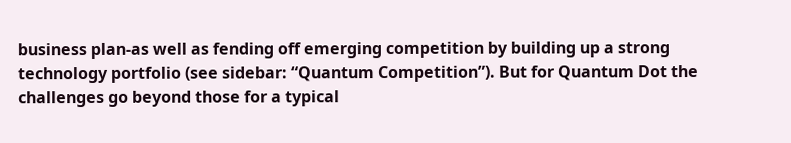business plan-as well as fending off emerging competition by building up a strong technology portfolio (see sidebar: “Quantum Competition”). But for Quantum Dot the challenges go beyond those for a typical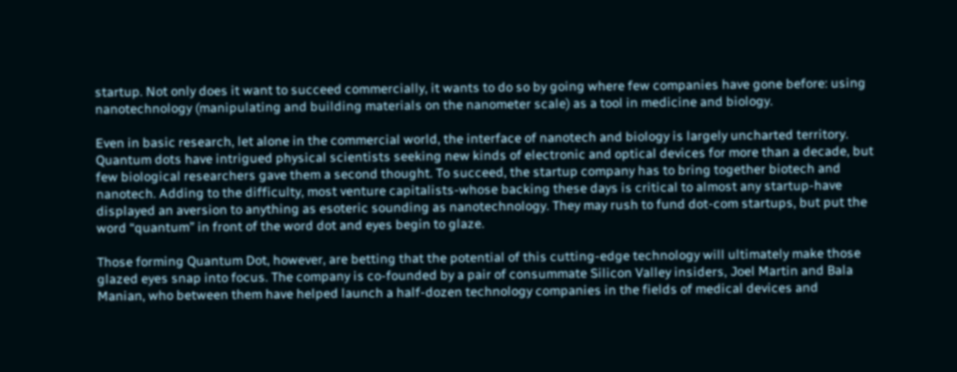startup. Not only does it want to succeed commercially, it wants to do so by going where few companies have gone before: using nanotechnology (manipulating and building materials on the nanometer scale) as a tool in medicine and biology.

Even in basic research, let alone in the commercial world, the interface of nanotech and biology is largely uncharted territory. Quantum dots have intrigued physical scientists seeking new kinds of electronic and optical devices for more than a decade, but few biological researchers gave them a second thought. To succeed, the startup company has to bring together biotech and nanotech. Adding to the difficulty, most venture capitalists-whose backing these days is critical to almost any startup-have displayed an aversion to anything as esoteric sounding as nanotechnology. They may rush to fund dot-com startups, but put the word “quantum” in front of the word dot and eyes begin to glaze.

Those forming Quantum Dot, however, are betting that the potential of this cutting-edge technology will ultimately make those glazed eyes snap into focus. The company is co-founded by a pair of consummate Silicon Valley insiders, Joel Martin and Bala Manian, who between them have helped launch a half-dozen technology companies in the fields of medical devices and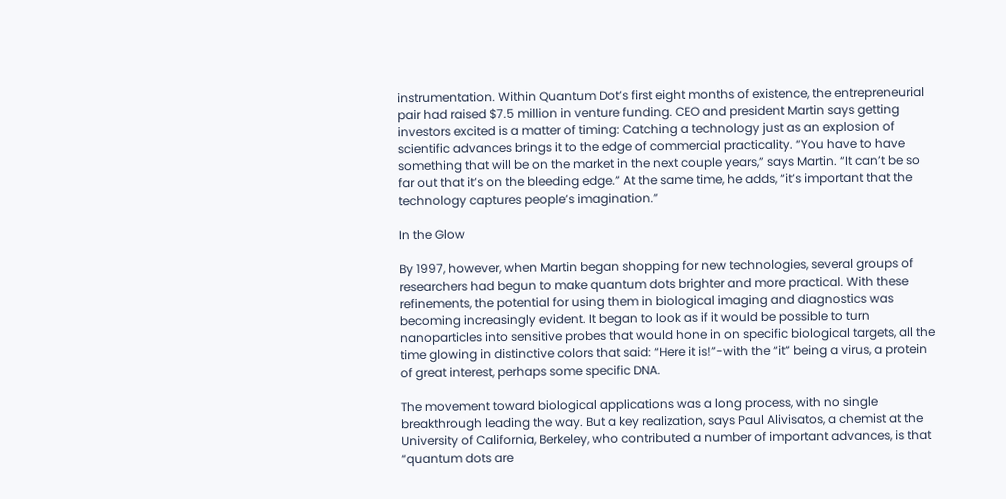instrumentation. Within Quantum Dot’s first eight months of existence, the entrepreneurial pair had raised $7.5 million in venture funding. CEO and president Martin says getting investors excited is a matter of timing: Catching a technology just as an explosion of scientific advances brings it to the edge of commercial practicality. “You have to have something that will be on the market in the next couple years,” says Martin. “It can’t be so far out that it’s on the bleeding edge.” At the same time, he adds, “it’s important that the technology captures people’s imagination.”

In the Glow

By 1997, however, when Martin began shopping for new technologies, several groups of researchers had begun to make quantum dots brighter and more practical. With these refinements, the potential for using them in biological imaging and diagnostics was becoming increasingly evident. It began to look as if it would be possible to turn nanoparticles into sensitive probes that would hone in on specific biological targets, all the time glowing in distinctive colors that said: “Here it is!”-with the “it” being a virus, a protein of great interest, perhaps some specific DNA.

The movement toward biological applications was a long process, with no single breakthrough leading the way. But a key realization, says Paul Alivisatos, a chemist at the University of California, Berkeley, who contributed a number of important advances, is that “quantum dots are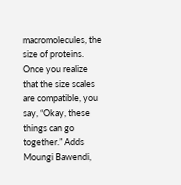macromolecules, the size of proteins. Once you realize that the size scales are compatible, you say, “Okay, these things can go together.” Adds Moungi Bawendi,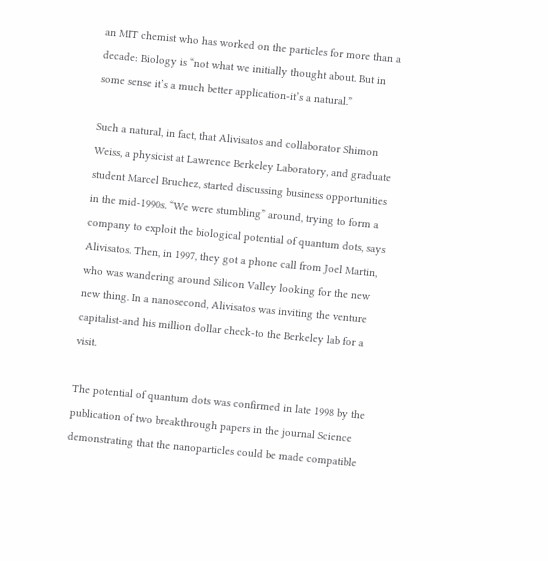an MIT chemist who has worked on the particles for more than a decade: Biology is “not what we initially thought about. But in some sense it’s a much better application-it’s a natural.”

Such a natural, in fact, that Alivisatos and collaborator Shimon Weiss, a physicist at Lawrence Berkeley Laboratory, and graduate student Marcel Bruchez, started discussing business opportunities in the mid-1990s. “We were stumbling” around, trying to form a company to exploit the biological potential of quantum dots, says Alivisatos. Then, in 1997, they got a phone call from Joel Martin, who was wandering around Silicon Valley looking for the new new thing. In a nanosecond, Alivisatos was inviting the venture capitalist-and his million dollar check-to the Berkeley lab for a visit.

The potential of quantum dots was confirmed in late 1998 by the publication of two breakthrough papers in the journal Science demonstrating that the nanoparticles could be made compatible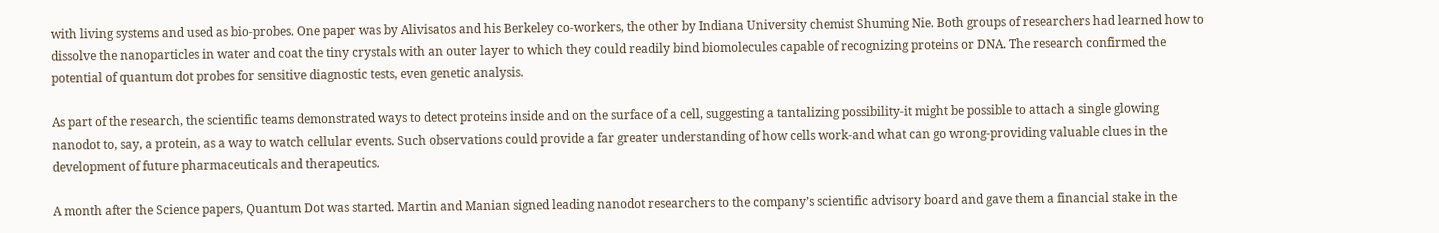with living systems and used as bio-probes. One paper was by Alivisatos and his Berkeley co-workers, the other by Indiana University chemist Shuming Nie. Both groups of researchers had learned how to dissolve the nanoparticles in water and coat the tiny crystals with an outer layer to which they could readily bind biomolecules capable of recognizing proteins or DNA. The research confirmed the potential of quantum dot probes for sensitive diagnostic tests, even genetic analysis.

As part of the research, the scientific teams demonstrated ways to detect proteins inside and on the surface of a cell, suggesting a tantalizing possibility-it might be possible to attach a single glowing nanodot to, say, a protein, as a way to watch cellular events. Such observations could provide a far greater understanding of how cells work-and what can go wrong-providing valuable clues in the development of future pharmaceuticals and therapeutics.

A month after the Science papers, Quantum Dot was started. Martin and Manian signed leading nanodot researchers to the company’s scientific advisory board and gave them a financial stake in the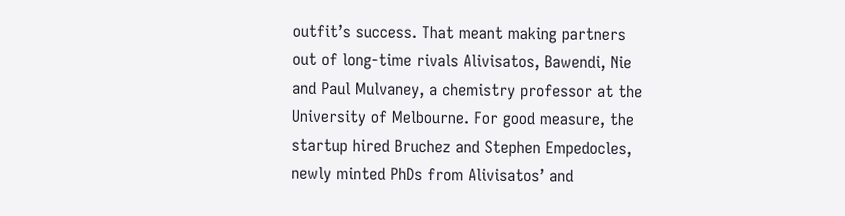outfit’s success. That meant making partners out of long-time rivals Alivisatos, Bawendi, Nie and Paul Mulvaney, a chemistry professor at the University of Melbourne. For good measure, the startup hired Bruchez and Stephen Empedocles, newly minted PhDs from Alivisatos’ and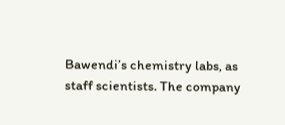Bawendi’s chemistry labs, as staff scientists. The company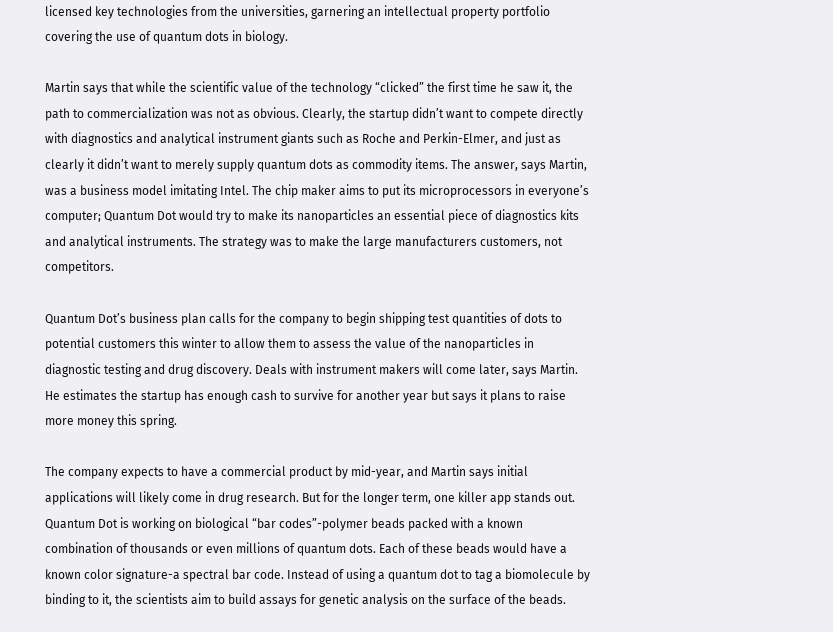licensed key technologies from the universities, garnering an intellectual property portfolio covering the use of quantum dots in biology.

Martin says that while the scientific value of the technology “clicked” the first time he saw it, the path to commercialization was not as obvious. Clearly, the startup didn’t want to compete directly with diagnostics and analytical instrument giants such as Roche and Perkin-Elmer, and just as clearly it didn’t want to merely supply quantum dots as commodity items. The answer, says Martin, was a business model imitating Intel. The chip maker aims to put its microprocessors in everyone’s computer; Quantum Dot would try to make its nanoparticles an essential piece of diagnostics kits and analytical instruments. The strategy was to make the large manufacturers customers, not competitors.

Quantum Dot’s business plan calls for the company to begin shipping test quantities of dots to potential customers this winter to allow them to assess the value of the nanoparticles in diagnostic testing and drug discovery. Deals with instrument makers will come later, says Martin. He estimates the startup has enough cash to survive for another year but says it plans to raise more money this spring.

The company expects to have a commercial product by mid-year, and Martin says initial applications will likely come in drug research. But for the longer term, one killer app stands out. Quantum Dot is working on biological “bar codes”-polymer beads packed with a known combination of thousands or even millions of quantum dots. Each of these beads would have a known color signature-a spectral bar code. Instead of using a quantum dot to tag a biomolecule by binding to it, the scientists aim to build assays for genetic analysis on the surface of the beads.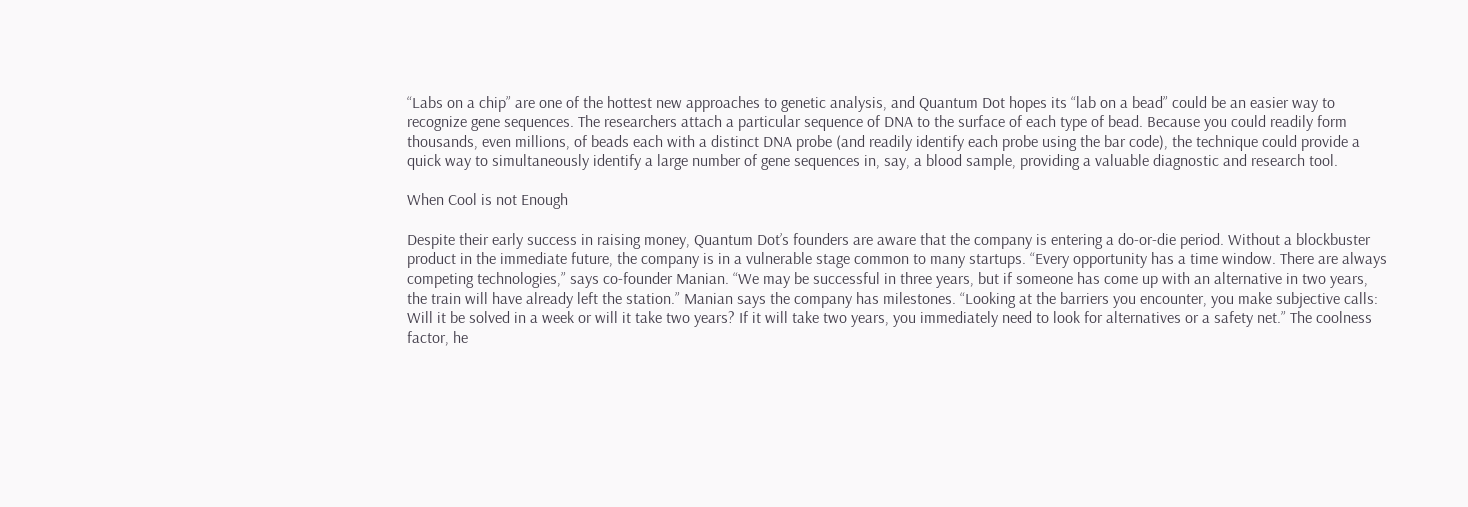“Labs on a chip” are one of the hottest new approaches to genetic analysis, and Quantum Dot hopes its “lab on a bead” could be an easier way to recognize gene sequences. The researchers attach a particular sequence of DNA to the surface of each type of bead. Because you could readily form thousands, even millions, of beads each with a distinct DNA probe (and readily identify each probe using the bar code), the technique could provide a quick way to simultaneously identify a large number of gene sequences in, say, a blood sample, providing a valuable diagnostic and research tool.

When Cool is not Enough

Despite their early success in raising money, Quantum Dot’s founders are aware that the company is entering a do-or-die period. Without a blockbuster product in the immediate future, the company is in a vulnerable stage common to many startups. “Every opportunity has a time window. There are always competing technologies,” says co-founder Manian. “We may be successful in three years, but if someone has come up with an alternative in two years, the train will have already left the station.” Manian says the company has milestones. “Looking at the barriers you encounter, you make subjective calls: Will it be solved in a week or will it take two years? If it will take two years, you immediately need to look for alternatives or a safety net.” The coolness factor, he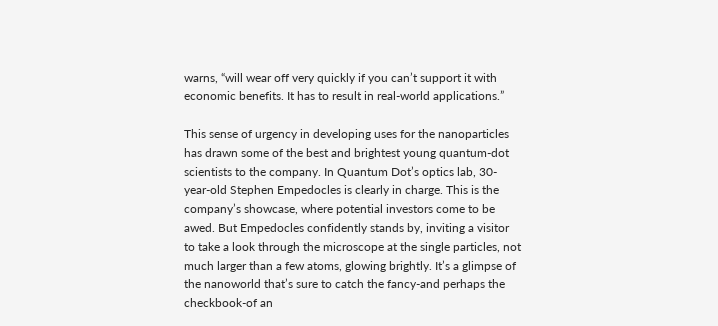warns, “will wear off very quickly if you can’t support it with economic benefits. It has to result in real-world applications.”

This sense of urgency in developing uses for the nanoparticles has drawn some of the best and brightest young quantum-dot scientists to the company. In Quantum Dot’s optics lab, 30-year-old Stephen Empedocles is clearly in charge. This is the company’s showcase, where potential investors come to be awed. But Empedocles confidently stands by, inviting a visitor to take a look through the microscope at the single particles, not much larger than a few atoms, glowing brightly. It’s a glimpse of the nanoworld that’s sure to catch the fancy-and perhaps the checkbook-of an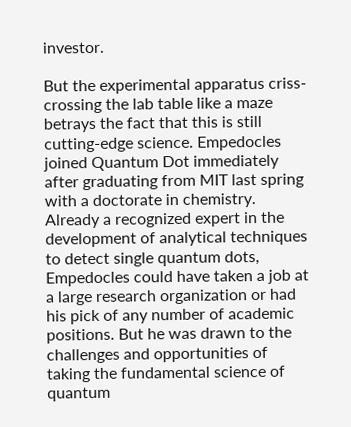investor.

But the experimental apparatus criss-crossing the lab table like a maze betrays the fact that this is still cutting-edge science. Empedocles joined Quantum Dot immediately after graduating from MIT last spring with a doctorate in chemistry. Already a recognized expert in the development of analytical techniques to detect single quantum dots, Empedocles could have taken a job at a large research organization or had his pick of any number of academic positions. But he was drawn to the challenges and opportunities of taking the fundamental science of quantum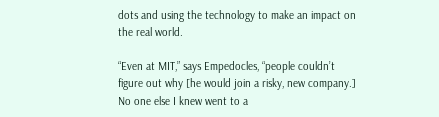dots and using the technology to make an impact on the real world.

“Even at MIT,” says Empedocles, “people couldn’t figure out why [he would join a risky, new company.] No one else I knew went to a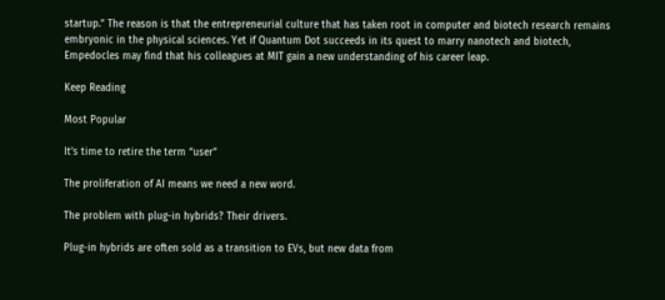startup.” The reason is that the entrepreneurial culture that has taken root in computer and biotech research remains embryonic in the physical sciences. Yet if Quantum Dot succeeds in its quest to marry nanotech and biotech, Empedocles may find that his colleagues at MIT gain a new understanding of his career leap.

Keep Reading

Most Popular

It’s time to retire the term “user”

The proliferation of AI means we need a new word.

The problem with plug-in hybrids? Their drivers.

Plug-in hybrids are often sold as a transition to EVs, but new data from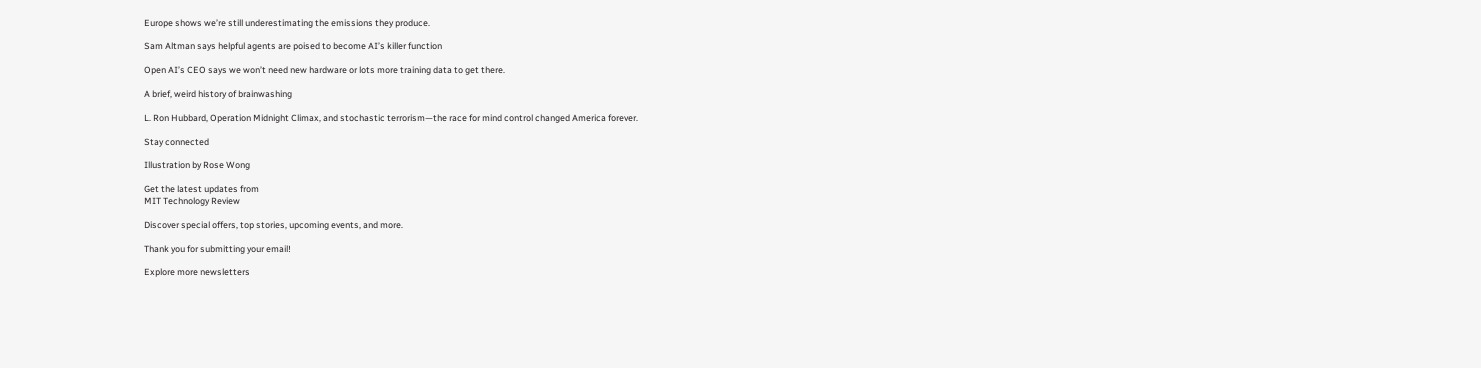Europe shows we’re still underestimating the emissions they produce.

Sam Altman says helpful agents are poised to become AI’s killer function

Open AI’s CEO says we won’t need new hardware or lots more training data to get there.

A brief, weird history of brainwashing

L. Ron Hubbard, Operation Midnight Climax, and stochastic terrorism—the race for mind control changed America forever.

Stay connected

Illustration by Rose Wong

Get the latest updates from
MIT Technology Review

Discover special offers, top stories, upcoming events, and more.

Thank you for submitting your email!

Explore more newsletters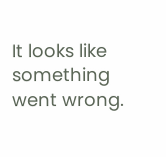It looks like something went wrong.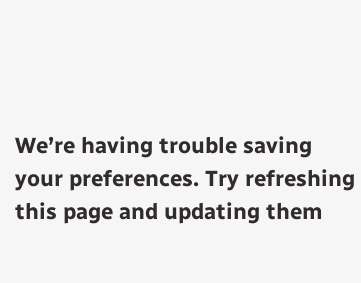We’re having trouble saving your preferences. Try refreshing this page and updating them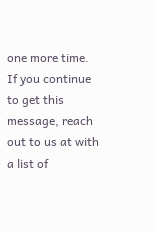one more time. If you continue to get this message, reach out to us at with a list of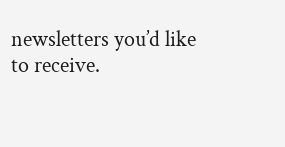newsletters you’d like to receive.